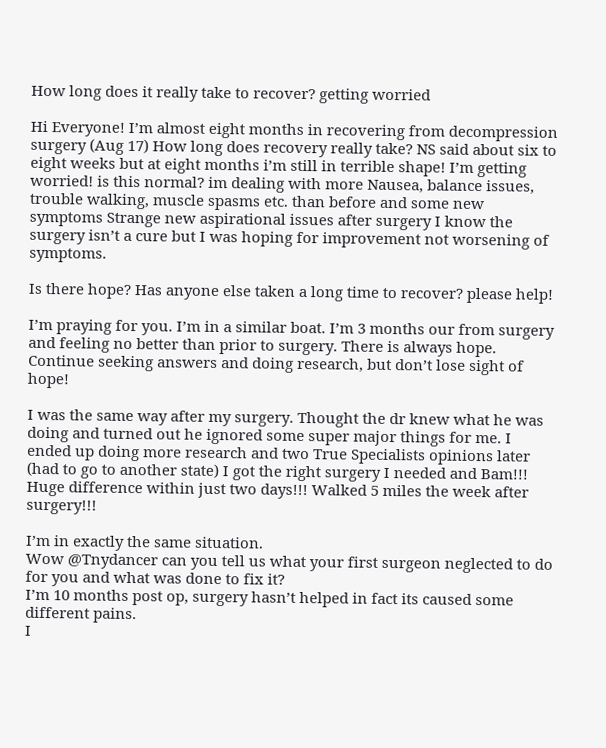How long does it really take to recover? getting worried

Hi Everyone! I’m almost eight months in recovering from decompression surgery (Aug 17) How long does recovery really take? NS said about six to eight weeks but at eight months i’m still in terrible shape! I’m getting worried! is this normal? im dealing with more Nausea, balance issues, trouble walking, muscle spasms etc. than before and some new symptoms Strange new aspirational issues after surgery I know the surgery isn’t a cure but I was hoping for improvement not worsening of symptoms.

Is there hope? Has anyone else taken a long time to recover? please help!

I’m praying for you. I’m in a similar boat. I’m 3 months our from surgery and feeling no better than prior to surgery. There is always hope. Continue seeking answers and doing research, but don’t lose sight of hope!

I was the same way after my surgery. Thought the dr knew what he was doing and turned out he ignored some super major things for me. I ended up doing more research and two True Specialists opinions later (had to go to another state) I got the right surgery I needed and Bam!!! Huge difference within just two days!!! Walked 5 miles the week after surgery!!!

I’m in exactly the same situation.
Wow @Tnydancer can you tell us what your first surgeon neglected to do for you and what was done to fix it?
I’m 10 months post op, surgery hasn’t helped in fact its caused some different pains.
I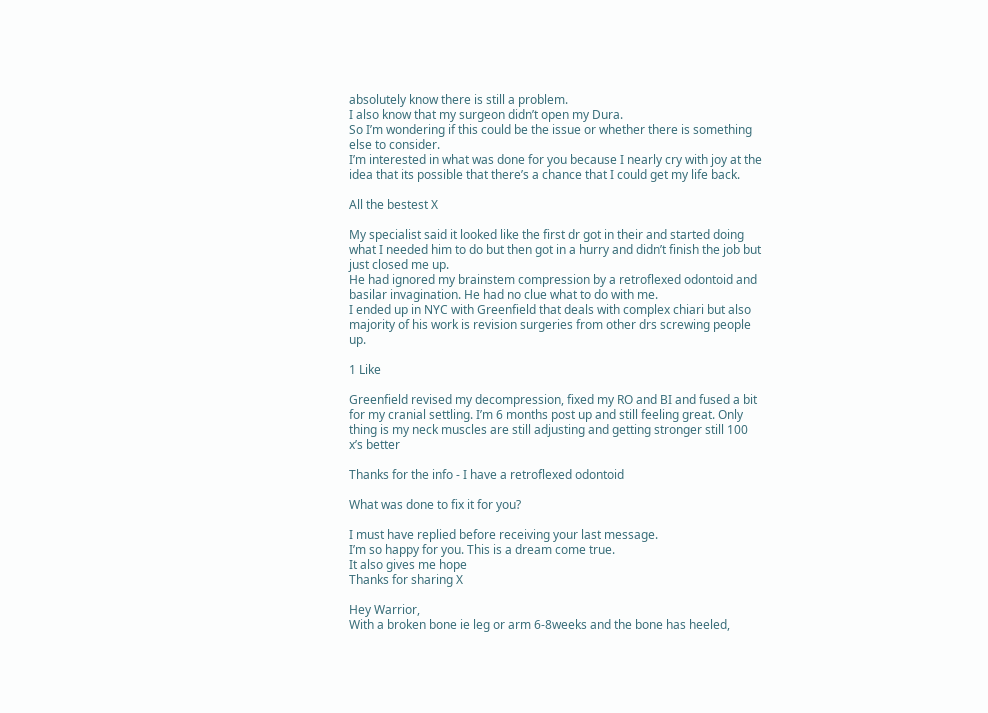absolutely know there is still a problem.
I also know that my surgeon didn’t open my Dura.
So I’m wondering if this could be the issue or whether there is something else to consider.
I’m interested in what was done for you because I nearly cry with joy at the idea that its possible that there’s a chance that I could get my life back.

All the bestest X

My specialist said it looked like the first dr got in their and started doing what I needed him to do but then got in a hurry and didn’t finish the job but just closed me up.
He had ignored my brainstem compression by a retroflexed odontoid and basilar invagination. He had no clue what to do with me.
I ended up in NYC with Greenfield that deals with complex chiari but also majority of his work is revision surgeries from other drs screwing people up.

1 Like

Greenfield revised my decompression, fixed my RO and BI and fused a bit for my cranial settling. I’m 6 months post up and still feeling great. Only thing is my neck muscles are still adjusting and getting stronger still 100 x’s better

Thanks for the info - I have a retroflexed odontoid

What was done to fix it for you?

I must have replied before receiving your last message.
I’m so happy for you. This is a dream come true.
It also gives me hope
Thanks for sharing X

Hey Warrior,
With a broken bone ie leg or arm 6-8weeks and the bone has heeled,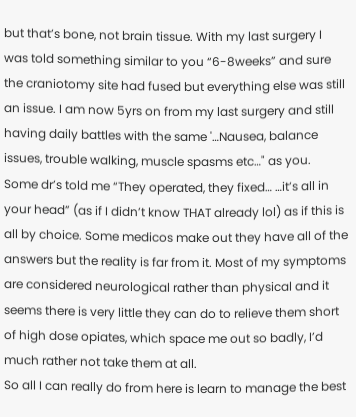but that’s bone, not brain tissue. With my last surgery I was told something similar to you “6-8weeks” and sure the craniotomy site had fused but everything else was still an issue. I am now 5yrs on from my last surgery and still having daily battles with the same '…Nausea, balance issues, trouble walking, muscle spasms etc…" as you.
Some dr’s told me “They operated, they fixed… …it’s all in your head” (as if I didn’t know THAT already lol) as if this is all by choice. Some medicos make out they have all of the answers but the reality is far from it. Most of my symptoms are considered neurological rather than physical and it seems there is very little they can do to relieve them short of high dose opiates, which space me out so badly, I’d much rather not take them at all.
So all I can really do from here is learn to manage the best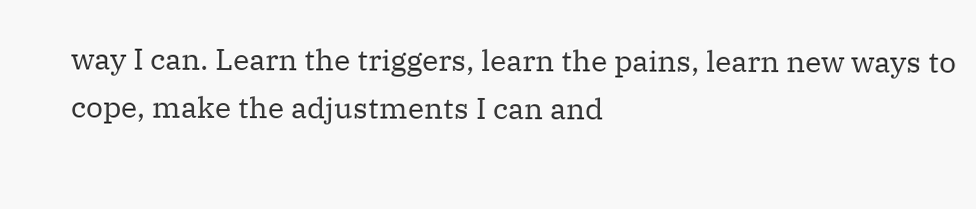way I can. Learn the triggers, learn the pains, learn new ways to cope, make the adjustments I can and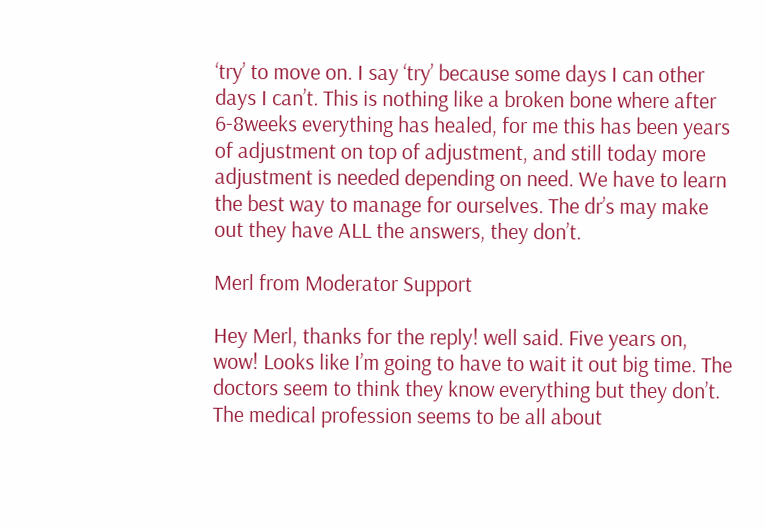‘try’ to move on. I say ‘try’ because some days I can other days I can’t. This is nothing like a broken bone where after 6-8weeks everything has healed, for me this has been years of adjustment on top of adjustment, and still today more adjustment is needed depending on need. We have to learn the best way to manage for ourselves. The dr’s may make out they have ALL the answers, they don’t.

Merl from Moderator Support

Hey Merl, thanks for the reply! well said. Five years on, wow! Looks like I’m going to have to wait it out big time. The doctors seem to think they know everything but they don’t. The medical profession seems to be all about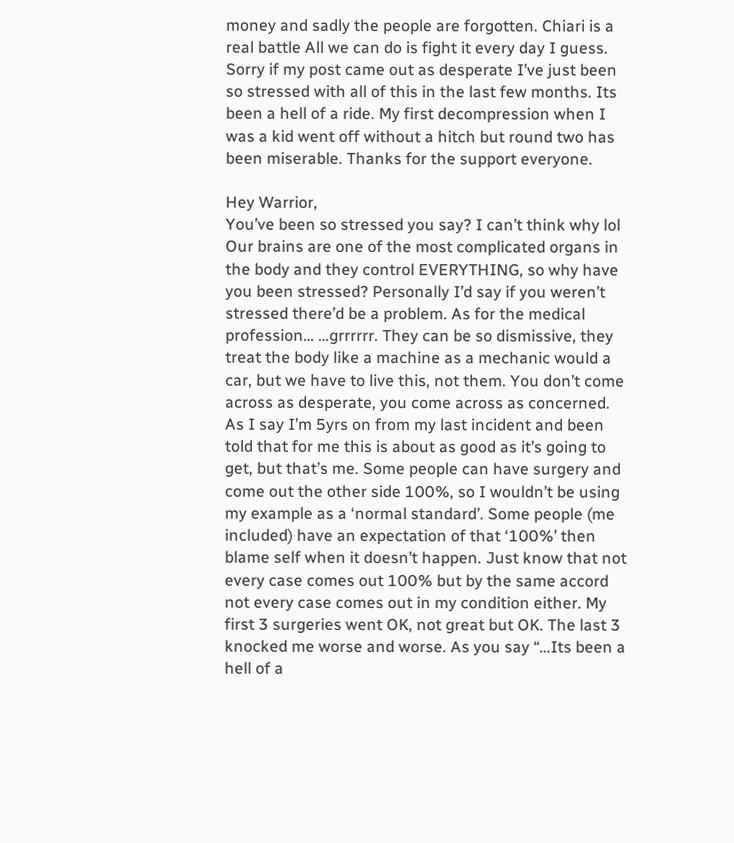money and sadly the people are forgotten. Chiari is a real battle All we can do is fight it every day I guess. Sorry if my post came out as desperate I’ve just been so stressed with all of this in the last few months. Its been a hell of a ride. My first decompression when I was a kid went off without a hitch but round two has been miserable. Thanks for the support everyone.

Hey Warrior,
You’ve been so stressed you say? I can’t think why lol Our brains are one of the most complicated organs in the body and they control EVERYTHING, so why have you been stressed? Personally I’d say if you weren’t stressed there’d be a problem. As for the medical profession… …grrrrrr. They can be so dismissive, they treat the body like a machine as a mechanic would a car, but we have to live this, not them. You don’t come across as desperate, you come across as concerned.
As I say I’m 5yrs on from my last incident and been told that for me this is about as good as it’s going to get, but that’s me. Some people can have surgery and come out the other side 100%, so I wouldn’t be using my example as a ‘normal standard’. Some people (me included) have an expectation of that ‘100%’ then blame self when it doesn’t happen. Just know that not every case comes out 100% but by the same accord not every case comes out in my condition either. My first 3 surgeries went OK, not great but OK. The last 3 knocked me worse and worse. As you say “…Its been a hell of a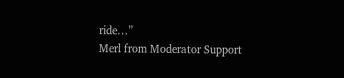ride…”
Merl from Moderator Support